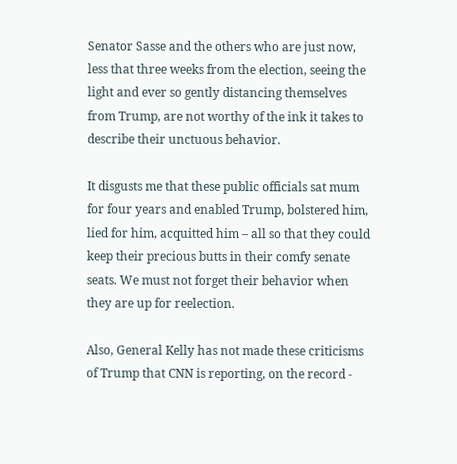Senator Sasse and the others who are just now, less that three weeks from the election, seeing the light and ever so gently distancing themselves from Trump, are not worthy of the ink it takes to describe their unctuous behavior.

It disgusts me that these public officials sat mum for four years and enabled Trump, bolstered him, lied for him, acquitted him – all so that they could keep their precious butts in their comfy senate seats. We must not forget their behavior when they are up for reelection.

Also, General Kelly has not made these criticisms of Trump that CNN is reporting, on the record -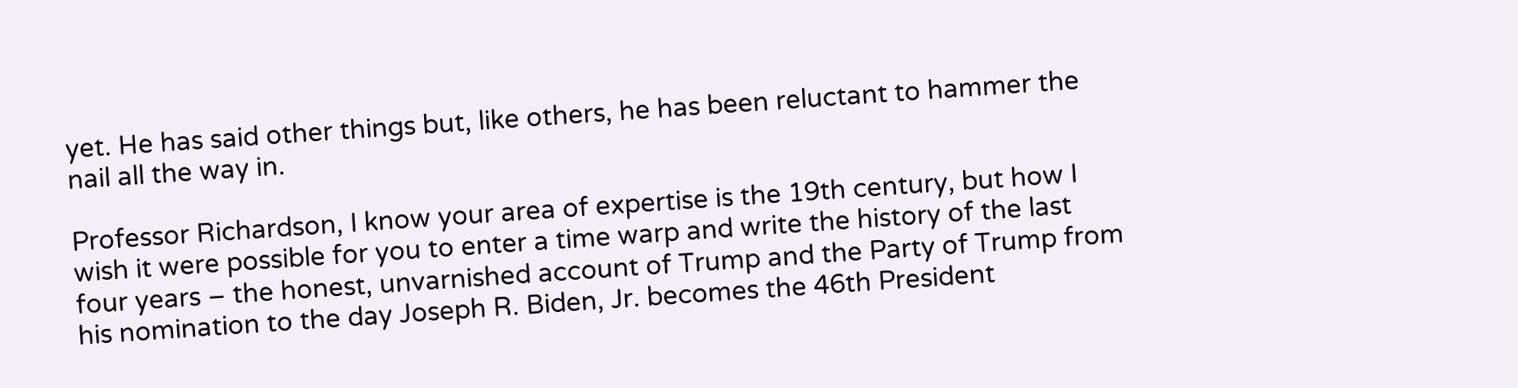yet. He has said other things but, like others, he has been reluctant to hammer the nail all the way in.

Professor Richardson, I know your area of expertise is the 19th century, but how I wish it were possible for you to enter a time warp and write the history of the last four years – the honest, unvarnished account of Trump and the Party of Trump from his nomination to the day Joseph R. Biden, Jr. becomes the 46th President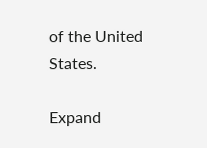of the United States.

Expand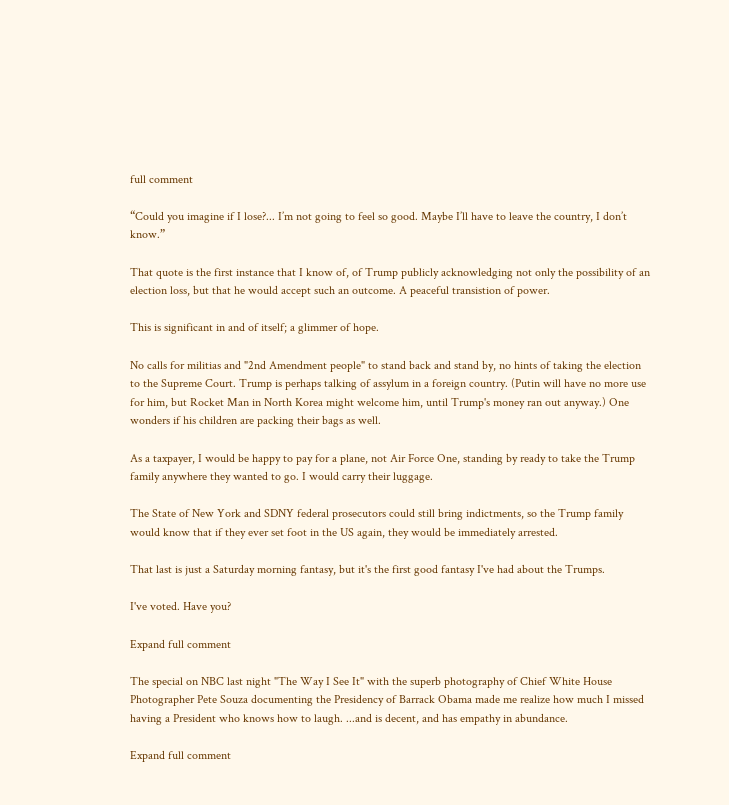full comment

“Could you imagine if I lose?... I’m not going to feel so good. Maybe I’ll have to leave the country, I don’t know.”

That quote is the first instance that I know of, of Trump publicly acknowledging not only the possibility of an election loss, but that he would accept such an outcome. A peaceful transistion of power.

This is significant in and of itself; a glimmer of hope.

No calls for militias and "2nd Amendment people" to stand back and stand by, no hints of taking the election to the Supreme Court. Trump is perhaps talking of assylum in a foreign country. (Putin will have no more use for him, but Rocket Man in North Korea might welcome him, until Trump's money ran out anyway.) One wonders if his children are packing their bags as well.

As a taxpayer, I would be happy to pay for a plane, not Air Force One, standing by ready to take the Trump family anywhere they wanted to go. I would carry their luggage.

The State of New York and SDNY federal prosecutors could still bring indictments, so the Trump family would know that if they ever set foot in the US again, they would be immediately arrested.

That last is just a Saturday morning fantasy, but it's the first good fantasy I've had about the Trumps.

I've voted. Have you?

Expand full comment

The special on NBC last night "The Way I See It" with the superb photography of Chief White House Photographer Pete Souza documenting the Presidency of Barrack Obama made me realize how much I missed having a President who knows how to laugh. ...and is decent, and has empathy in abundance.

Expand full comment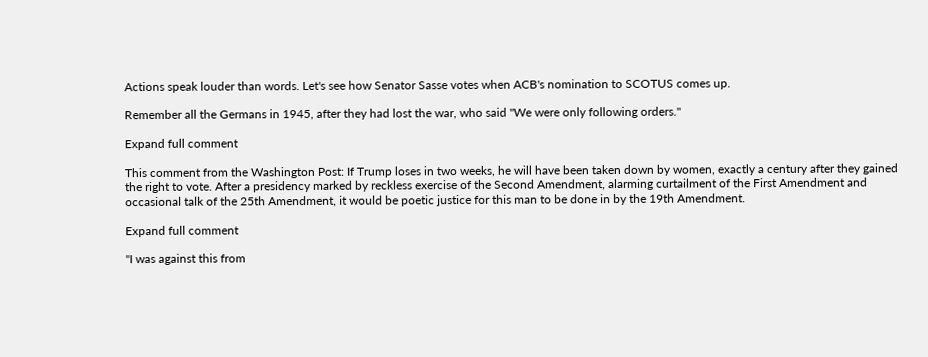Actions speak louder than words. Let's see how Senator Sasse votes when ACB's nomination to SCOTUS comes up.

Remember all the Germans in 1945, after they had lost the war, who said "We were only following orders."

Expand full comment

This comment from the Washington Post: If Trump loses in two weeks, he will have been taken down by women, exactly a century after they gained the right to vote. After a presidency marked by reckless exercise of the Second Amendment, alarming curtailment of the First Amendment and occasional talk of the 25th Amendment, it would be poetic justice for this man to be done in by the 19th Amendment.

Expand full comment

"I was against this from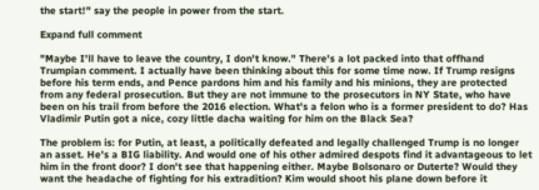the start!" say the people in power from the start.

Expand full comment

"Maybe I'll have to leave the country, I don't know." There's a lot packed into that offhand Trumpian comment. I actually have been thinking about this for some time now. If Trump resigns before his term ends, and Pence pardons him and his family and his minions, they are protected from any federal prosecution. But they are not immune to the prosecutors in NY State, who have been on his trail from before the 2016 election. What's a felon who is a former president to do? Has Vladimir Putin got a nice, cozy little dacha waiting for him on the Black Sea?

The problem is: for Putin, at least, a politically defeated and legally challenged Trump is no longer an asset. He's a BIG liability. And would one of his other admired despots find it advantageous to let him in the front door? I don't see that happening either. Maybe Bolsonaro or Duterte? Would they want the headache of fighting for his extradition? Kim would shoot his plane down before it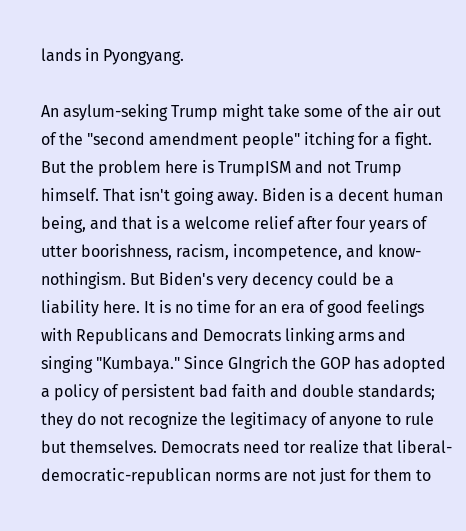lands in Pyongyang.

An asylum-seking Trump might take some of the air out of the "second amendment people" itching for a fight. But the problem here is TrumpISM and not Trump himself. That isn't going away. Biden is a decent human being, and that is a welcome relief after four years of utter boorishness, racism, incompetence, and know-nothingism. But Biden's very decency could be a liability here. It is no time for an era of good feelings with Republicans and Democrats linking arms and singing "Kumbaya." Since GIngrich the GOP has adopted a policy of persistent bad faith and double standards; they do not recognize the legitimacy of anyone to rule but themselves. Democrats need tor realize that liberal-democratic-republican norms are not just for them to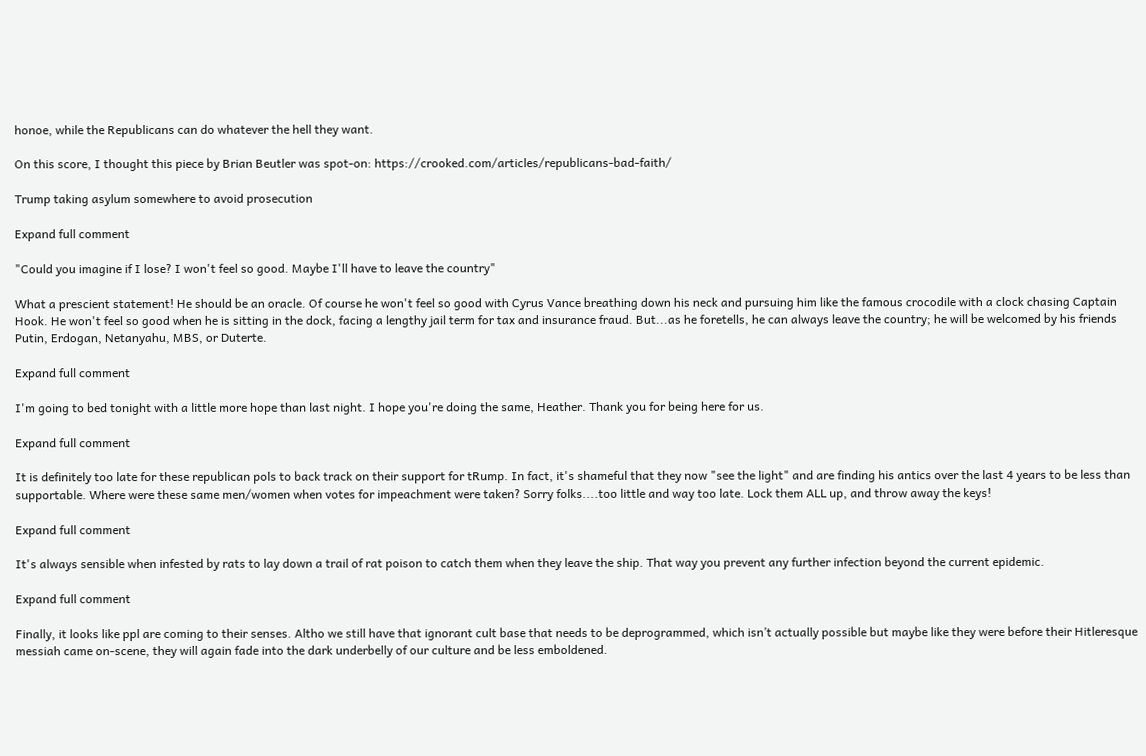honoe, while the Republicans can do whatever the hell they want.

On this score, I thought this piece by Brian Beutler was spot-on: https://crooked.com/articles/republicans-bad-faith/

Trump taking asylum somewhere to avoid prosecution

Expand full comment

"Could you imagine if I lose? I won't feel so good. Maybe I'll have to leave the country"

What a prescient statement! He should be an oracle. Of course he won't feel so good with Cyrus Vance breathing down his neck and pursuing him like the famous crocodile with a clock chasing Captain Hook. He won't feel so good when he is sitting in the dock, facing a lengthy jail term for tax and insurance fraud. But...as he foretells, he can always leave the country; he will be welcomed by his friends Putin, Erdogan, Netanyahu, MBS, or Duterte.

Expand full comment

I'm going to bed tonight with a little more hope than last night. I hope you're doing the same, Heather. Thank you for being here for us.

Expand full comment

It is definitely too late for these republican pols to back track on their support for tRump. In fact, it's shameful that they now "see the light" and are finding his antics over the last 4 years to be less than supportable. Where were these same men/women when votes for impeachment were taken? Sorry folks....too little and way too late. Lock them ALL up, and throw away the keys!

Expand full comment

It's always sensible when infested by rats to lay down a trail of rat poison to catch them when they leave the ship. That way you prevent any further infection beyond the current epidemic.

Expand full comment

Finally, it looks like ppl are coming to their senses. Altho we still have that ignorant cult base that needs to be deprogrammed, which isn’t actually possible but maybe like they were before their Hitleresque messiah came on-scene, they will again fade into the dark underbelly of our culture and be less emboldened.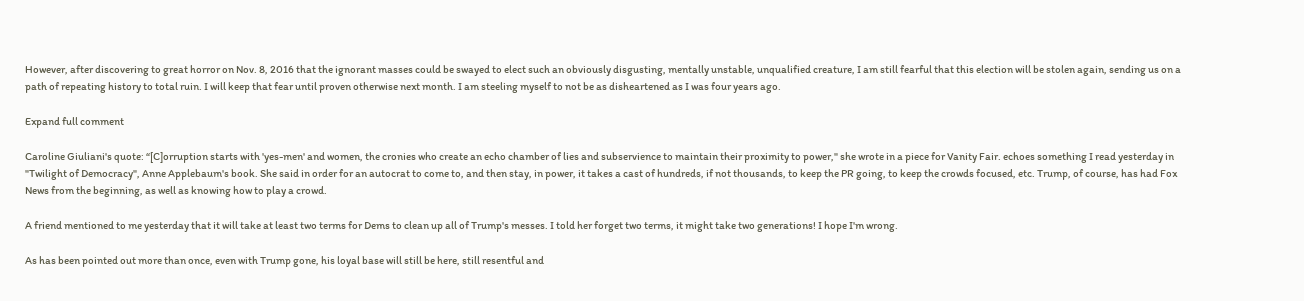However, after discovering to great horror on Nov. 8, 2016 that the ignorant masses could be swayed to elect such an obviously disgusting, mentally unstable, unqualified creature, I am still fearful that this election will be stolen again, sending us on a path of repeating history to total ruin. I will keep that fear until proven otherwise next month. I am steeling myself to not be as disheartened as I was four years ago.

Expand full comment

Caroline Giuliani's quote: “[C]orruption starts with 'yes-men' and women, the cronies who create an echo chamber of lies and subservience to maintain their proximity to power," she wrote in a piece for Vanity Fair. echoes something I read yesterday in "Twilight of Democracy", Anne Applebaum's book. She said in order for an autocrat to come to, and then stay, in power, it takes a cast of hundreds, if not thousands, to keep the PR going, to keep the crowds focused, etc. Trump, of course, has had Fox News from the beginning, as well as knowing how to play a crowd.

A friend mentioned to me yesterday that it will take at least two terms for Dems to clean up all of Trump's messes. I told her forget two terms, it might take two generations! I hope I'm wrong.

As has been pointed out more than once, even with Trump gone, his loyal base will still be here, still resentful and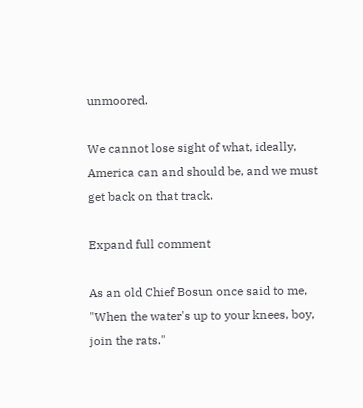unmoored.

We cannot lose sight of what, ideally, America can and should be, and we must get back on that track.

Expand full comment

As an old Chief Bosun once said to me, "When the water's up to your knees, boy, join the rats."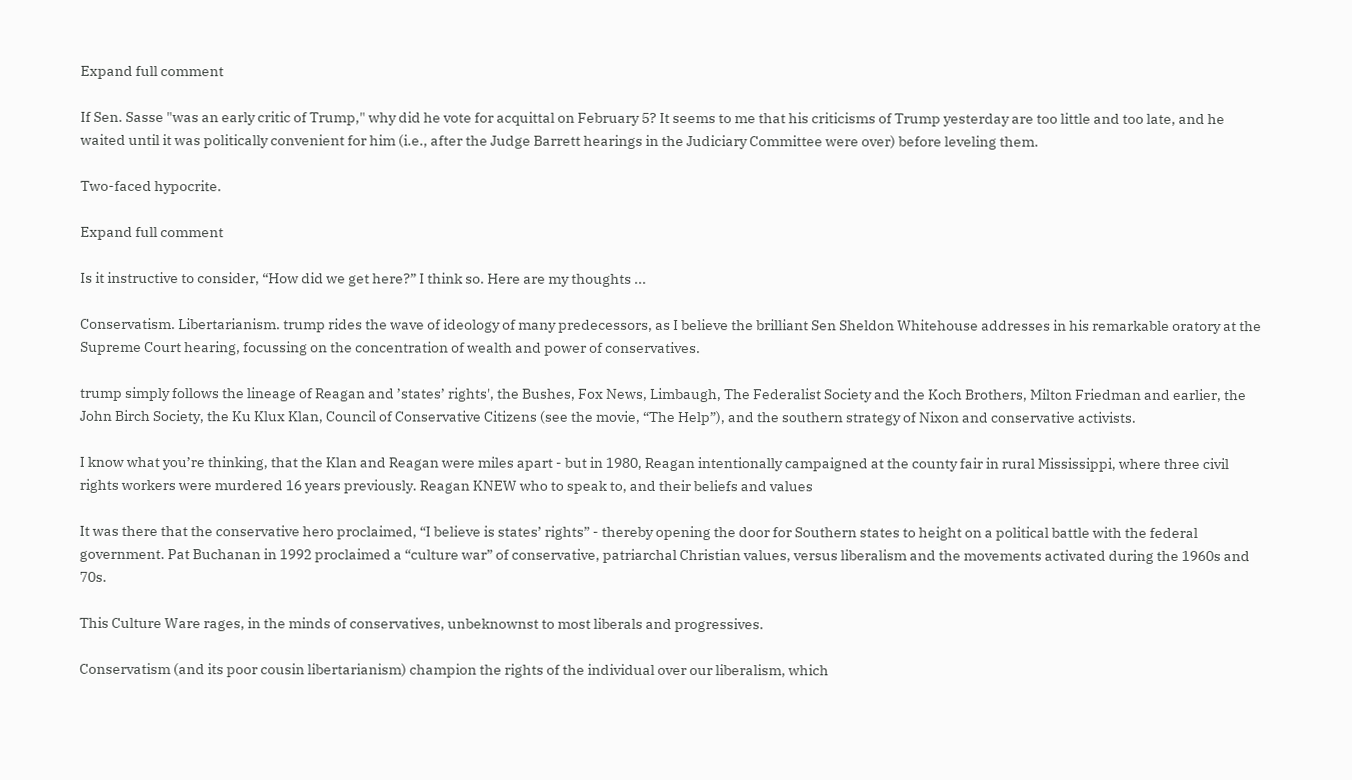Expand full comment

If Sen. Sasse "was an early critic of Trump," why did he vote for acquittal on February 5? It seems to me that his criticisms of Trump yesterday are too little and too late, and he waited until it was politically convenient for him (i.e., after the Judge Barrett hearings in the Judiciary Committee were over) before leveling them.

Two-faced hypocrite.

Expand full comment

Is it instructive to consider, “How did we get here?” I think so. Here are my thoughts ...

Conservatism. Libertarianism. trump rides the wave of ideology of many predecessors, as I believe the brilliant Sen Sheldon Whitehouse addresses in his remarkable oratory at the Supreme Court hearing, focussing on the concentration of wealth and power of conservatives.

trump simply follows the lineage of Reagan and ’states’ rights', the Bushes, Fox News, Limbaugh, The Federalist Society and the Koch Brothers, Milton Friedman and earlier, the John Birch Society, the Ku Klux Klan, Council of Conservative Citizens (see the movie, “The Help”), and the southern strategy of Nixon and conservative activists.

I know what you’re thinking, that the Klan and Reagan were miles apart - but in 1980, Reagan intentionally campaigned at the county fair in rural Mississippi, where three civil rights workers were murdered 16 years previously. Reagan KNEW who to speak to, and their beliefs and values

It was there that the conservative hero proclaimed, “I believe is states’ rights” - thereby opening the door for Southern states to height on a political battle with the federal government. Pat Buchanan in 1992 proclaimed a “culture war” of conservative, patriarchal Christian values, versus liberalism and the movements activated during the 1960s and 70s.

This Culture Ware rages, in the minds of conservatives, unbeknownst to most liberals and progressives.

Conservatism (and its poor cousin libertarianism) champion the rights of the individual over our liberalism, which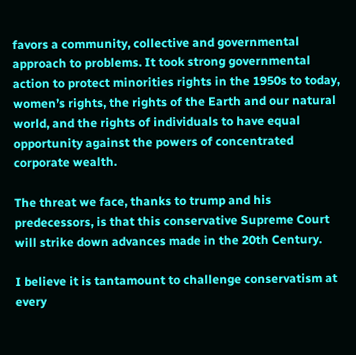favors a community, collective and governmental approach to problems. It took strong governmental action to protect minorities rights in the 1950s to today, women’s rights, the rights of the Earth and our natural world, and the rights of individuals to have equal opportunity against the powers of concentrated corporate wealth.

The threat we face, thanks to trump and his predecessors, is that this conservative Supreme Court will strike down advances made in the 20th Century.

I believe it is tantamount to challenge conservatism at every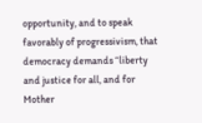opportunity, and to speak favorably of progressivism, that democracy demands “liberty and justice for all, and for Mother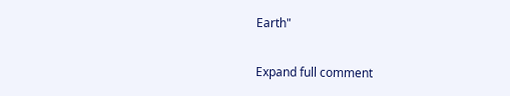Earth"

Expand full comment